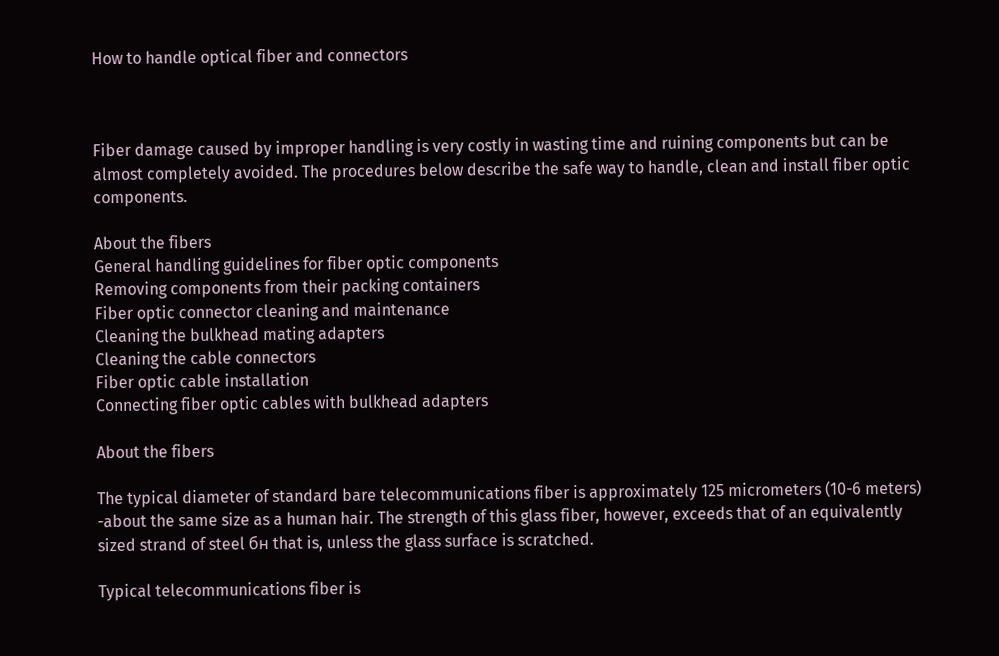How to handle optical fiber and connectors



Fiber damage caused by improper handling is very costly in wasting time and ruining components but can be almost completely avoided. The procedures below describe the safe way to handle, clean and install fiber optic components.

About the fibers
General handling guidelines for fiber optic components
Removing components from their packing containers
Fiber optic connector cleaning and maintenance
Cleaning the bulkhead mating adapters
Cleaning the cable connectors
Fiber optic cable installation
Connecting fiber optic cables with bulkhead adapters

About the fibers

The typical diameter of standard bare telecommunications fiber is approximately 125 micrometers (10-6 meters) -about the same size as a human hair. The strength of this glass fiber, however, exceeds that of an equivalently sized strand of steel бн that is, unless the glass surface is scratched.

Typical telecommunications fiber is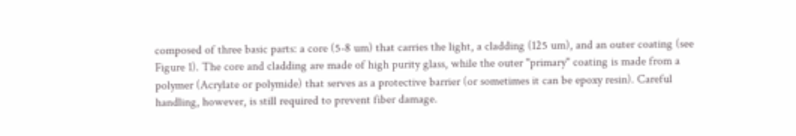composed of three basic parts: a core (5-8 um) that carries the light, a cladding (125 um), and an outer coating (see Figure 1). The core and cladding are made of high purity glass, while the outer "primary" coating is made from a polymer (Acrylate or polymide) that serves as a protective barrier (or sometimes it can be epoxy resin). Careful handling, however, is still required to prevent fiber damage.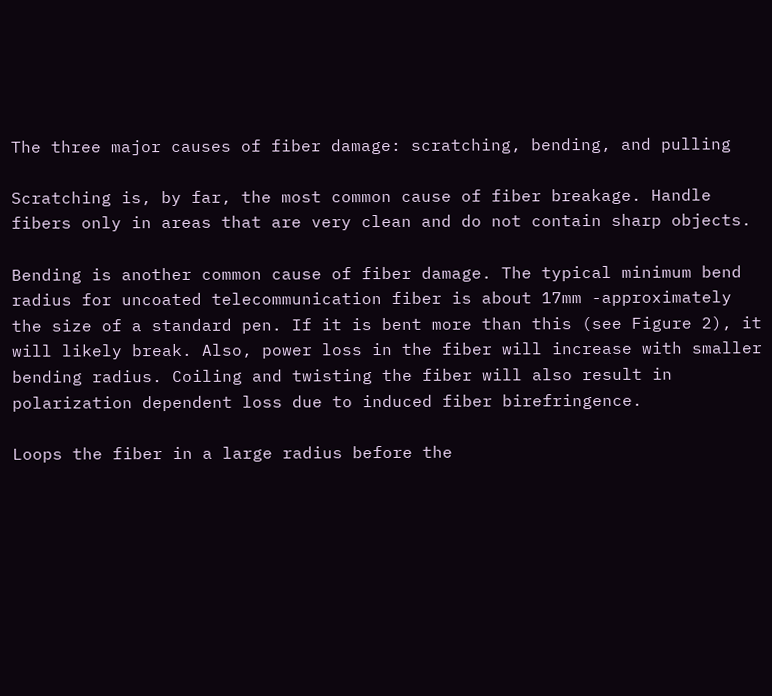The three major causes of fiber damage: scratching, bending, and pulling

Scratching is, by far, the most common cause of fiber breakage. Handle fibers only in areas that are very clean and do not contain sharp objects.

Bending is another common cause of fiber damage. The typical minimum bend radius for uncoated telecommunication fiber is about 17mm -approximately the size of a standard pen. If it is bent more than this (see Figure 2), it will likely break. Also, power loss in the fiber will increase with smaller bending radius. Coiling and twisting the fiber will also result in polarization dependent loss due to induced fiber birefringence.

Loops the fiber in a large radius before the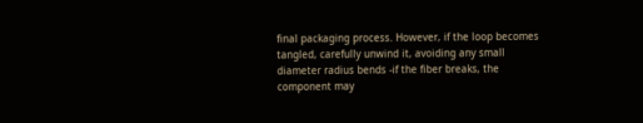final packaging process. However, if the loop becomes tangled, carefully unwind it, avoiding any small diameter radius bends -if the fiber breaks, the component may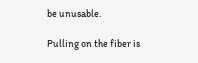be unusable.

Pulling on the fiber is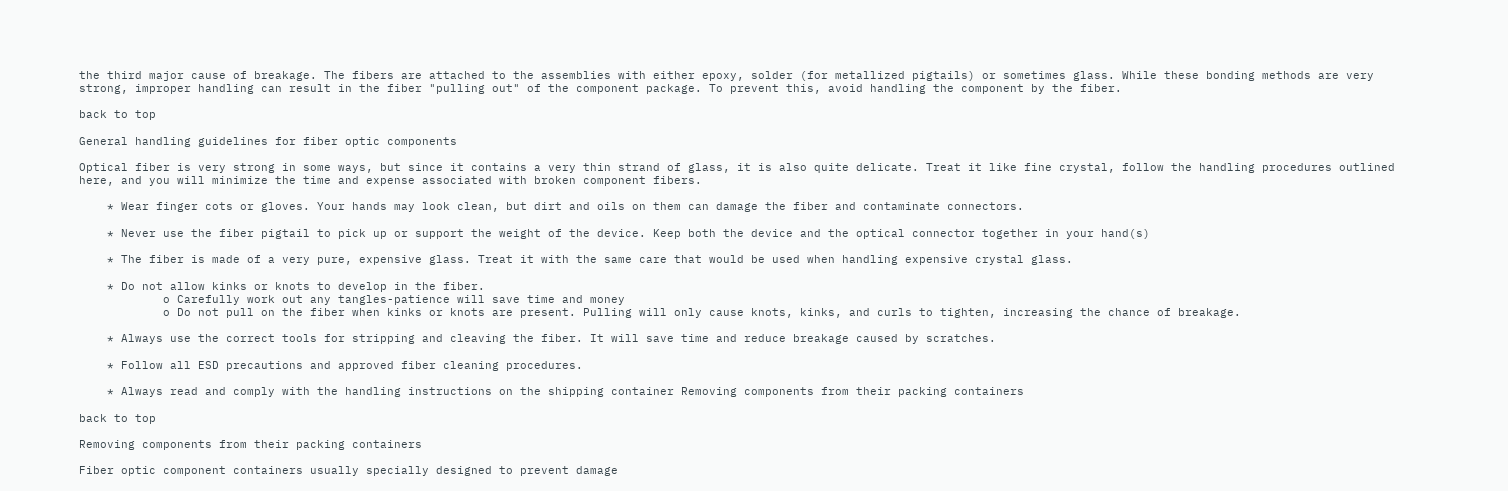the third major cause of breakage. The fibers are attached to the assemblies with either epoxy, solder (for metallized pigtails) or sometimes glass. While these bonding methods are very strong, improper handling can result in the fiber "pulling out" of the component package. To prevent this, avoid handling the component by the fiber.

back to top

General handling guidelines for fiber optic components

Optical fiber is very strong in some ways, but since it contains a very thin strand of glass, it is also quite delicate. Treat it like fine crystal, follow the handling procedures outlined here, and you will minimize the time and expense associated with broken component fibers.

    * Wear finger cots or gloves. Your hands may look clean, but dirt and oils on them can damage the fiber and contaminate connectors.

    * Never use the fiber pigtail to pick up or support the weight of the device. Keep both the device and the optical connector together in your hand(s)

    * The fiber is made of a very pure, expensive glass. Treat it with the same care that would be used when handling expensive crystal glass.

    * Do not allow kinks or knots to develop in the fiber.
            o Carefully work out any tangles-patience will save time and money
            o Do not pull on the fiber when kinks or knots are present. Pulling will only cause knots, kinks, and curls to tighten, increasing the chance of breakage.

    * Always use the correct tools for stripping and cleaving the fiber. It will save time and reduce breakage caused by scratches.

    * Follow all ESD precautions and approved fiber cleaning procedures.

    * Always read and comply with the handling instructions on the shipping container Removing components from their packing containers

back to top

Removing components from their packing containers

Fiber optic component containers usually specially designed to prevent damage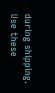during shipping. Use these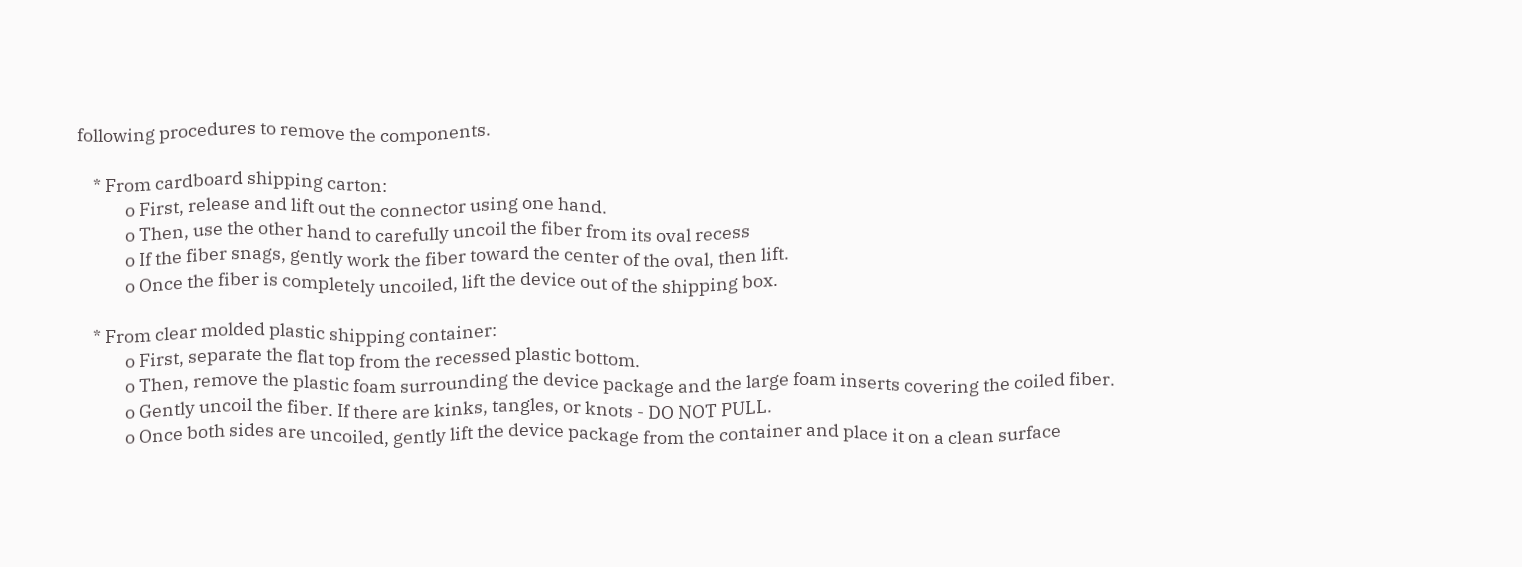following procedures to remove the components.

    * From cardboard shipping carton:
            o First, release and lift out the connector using one hand.
            o Then, use the other hand to carefully uncoil the fiber from its oval recess
            o If the fiber snags, gently work the fiber toward the center of the oval, then lift.
            o Once the fiber is completely uncoiled, lift the device out of the shipping box.

    * From clear molded plastic shipping container:
            o First, separate the flat top from the recessed plastic bottom.
            o Then, remove the plastic foam surrounding the device package and the large foam inserts covering the coiled fiber.
            o Gently uncoil the fiber. If there are kinks, tangles, or knots - DO NOT PULL.
            o Once both sides are uncoiled, gently lift the device package from the container and place it on a clean surface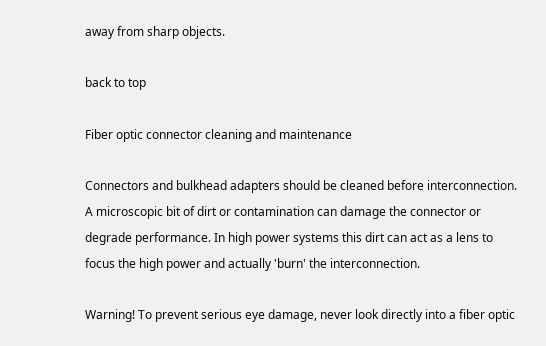away from sharp objects.

back to top

Fiber optic connector cleaning and maintenance

Connectors and bulkhead adapters should be cleaned before interconnection. A microscopic bit of dirt or contamination can damage the connector or degrade performance. In high power systems this dirt can act as a lens to focus the high power and actually 'burn' the interconnection.

Warning! To prevent serious eye damage, never look directly into a fiber optic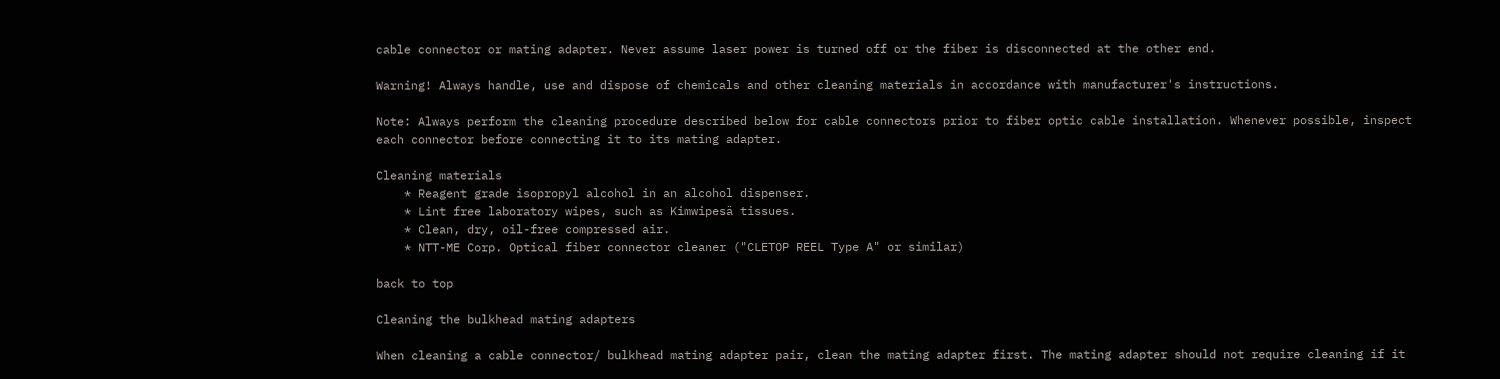cable connector or mating adapter. Never assume laser power is turned off or the fiber is disconnected at the other end.

Warning! Always handle, use and dispose of chemicals and other cleaning materials in accordance with manufacturer's instructions.

Note: Always perform the cleaning procedure described below for cable connectors prior to fiber optic cable installation. Whenever possible, inspect each connector before connecting it to its mating adapter.

Cleaning materials
    * Reagent grade isopropyl alcohol in an alcohol dispenser.
    * Lint free laboratory wipes, such as Kimwipesä tissues.
    * Clean, dry, oil-free compressed air.
    * NTT-ME Corp. Optical fiber connector cleaner ("CLETOP REEL Type A" or similar)

back to top

Cleaning the bulkhead mating adapters

When cleaning a cable connector/ bulkhead mating adapter pair, clean the mating adapter first. The mating adapter should not require cleaning if it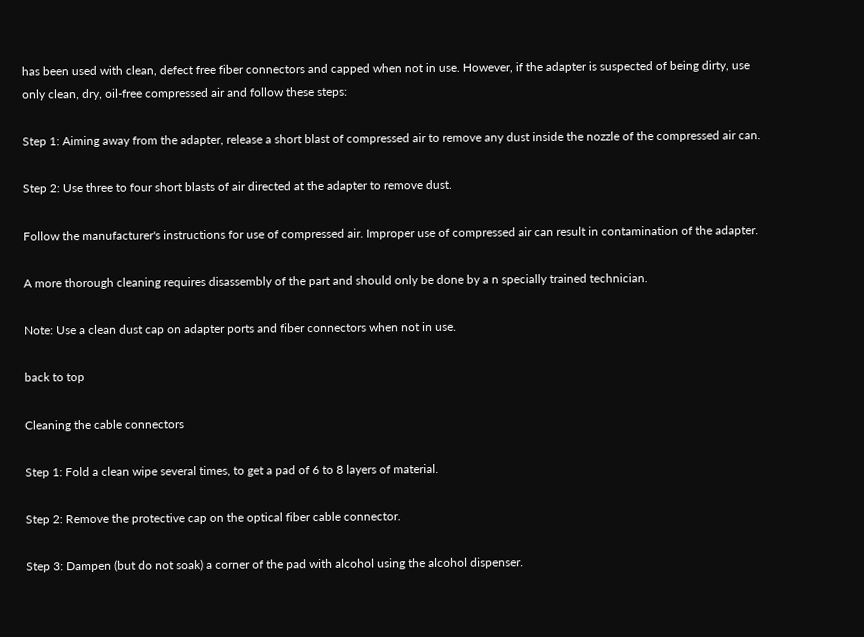has been used with clean, defect free fiber connectors and capped when not in use. However, if the adapter is suspected of being dirty, use only clean, dry, oil-free compressed air and follow these steps:

Step 1: Aiming away from the adapter, release a short blast of compressed air to remove any dust inside the nozzle of the compressed air can.

Step 2: Use three to four short blasts of air directed at the adapter to remove dust.

Follow the manufacturer's instructions for use of compressed air. Improper use of compressed air can result in contamination of the adapter.

A more thorough cleaning requires disassembly of the part and should only be done by a n specially trained technician.

Note: Use a clean dust cap on adapter ports and fiber connectors when not in use.

back to top

Cleaning the cable connectors

Step 1: Fold a clean wipe several times, to get a pad of 6 to 8 layers of material.

Step 2: Remove the protective cap on the optical fiber cable connector.

Step 3: Dampen (but do not soak) a corner of the pad with alcohol using the alcohol dispenser.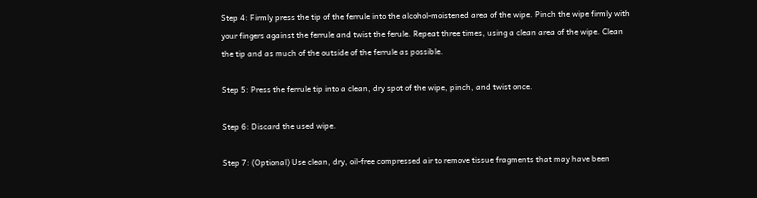Step 4: Firmly press the tip of the ferrule into the alcohol-moistened area of the wipe. Pinch the wipe firmly with your fingers against the ferrule and twist the ferule. Repeat three times, using a clean area of the wipe. Clean the tip and as much of the outside of the ferrule as possible.

Step 5: Press the ferrule tip into a clean, dry spot of the wipe, pinch, and twist once.

Step 6: Discard the used wipe.

Step 7: (Optional) Use clean, dry, oil-free compressed air to remove tissue fragments that may have been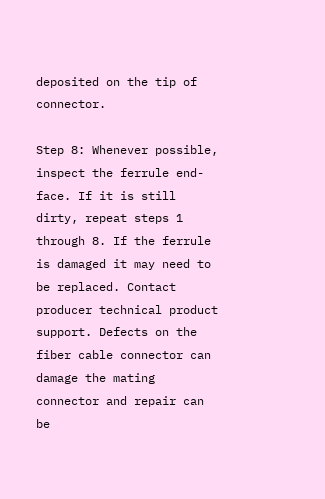deposited on the tip of connector.

Step 8: Whenever possible, inspect the ferrule end-face. If it is still dirty, repeat steps 1 through 8. If the ferrule is damaged it may need to be replaced. Contact producer technical product support. Defects on the fiber cable connector can damage the mating connector and repair can be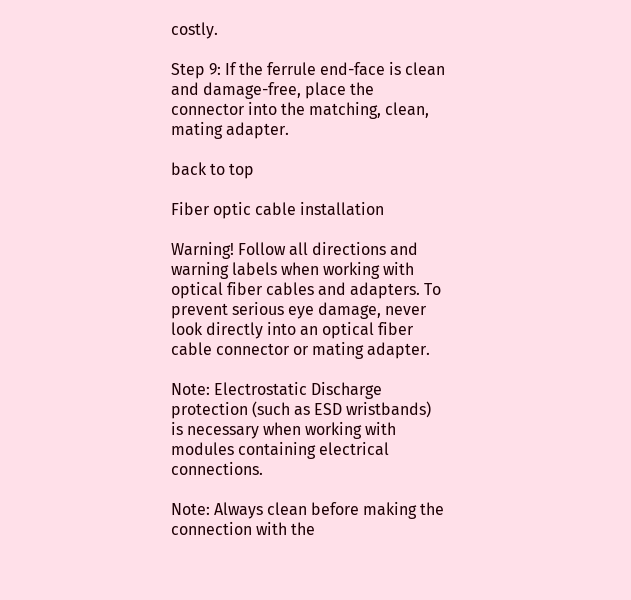costly.

Step 9: If the ferrule end-face is clean and damage-free, place the connector into the matching, clean, mating adapter.

back to top

Fiber optic cable installation

Warning! Follow all directions and warning labels when working with optical fiber cables and adapters. To prevent serious eye damage, never look directly into an optical fiber cable connector or mating adapter.

Note: Electrostatic Discharge protection (such as ESD wristbands) is necessary when working with modules containing electrical connections.

Note: Always clean before making the connection with the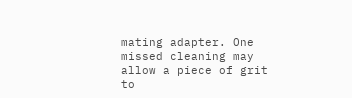mating adapter. One missed cleaning may allow a piece of grit to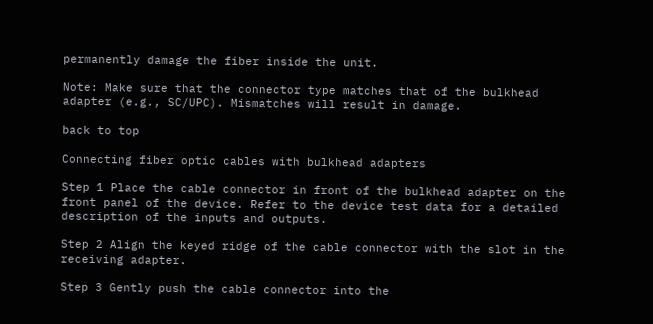permanently damage the fiber inside the unit.

Note: Make sure that the connector type matches that of the bulkhead adapter (e.g., SC/UPC). Mismatches will result in damage.

back to top

Connecting fiber optic cables with bulkhead adapters

Step 1 Place the cable connector in front of the bulkhead adapter on the front panel of the device. Refer to the device test data for a detailed description of the inputs and outputs.

Step 2 Align the keyed ridge of the cable connector with the slot in the receiving adapter.

Step 3 Gently push the cable connector into the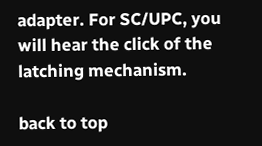adapter. For SC/UPC, you will hear the click of the latching mechanism.

back to top